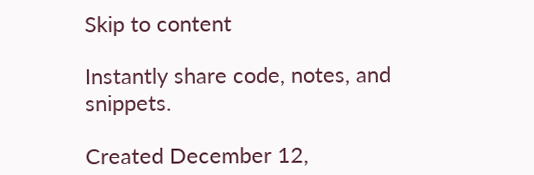Skip to content

Instantly share code, notes, and snippets.

Created December 12,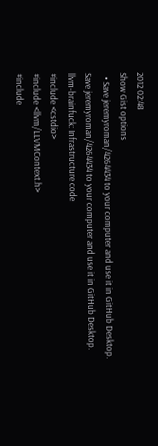2012 02:48
Show Gist options
  • Save jeremyroman/4264434 to your computer and use it in GitHub Desktop.
Save jeremyroman/4264434 to your computer and use it in GitHub Desktop.
llvm-brainfuck: Infrastructure code
#include <cstdio>
#include <llvm/LLVMContext.h>
#include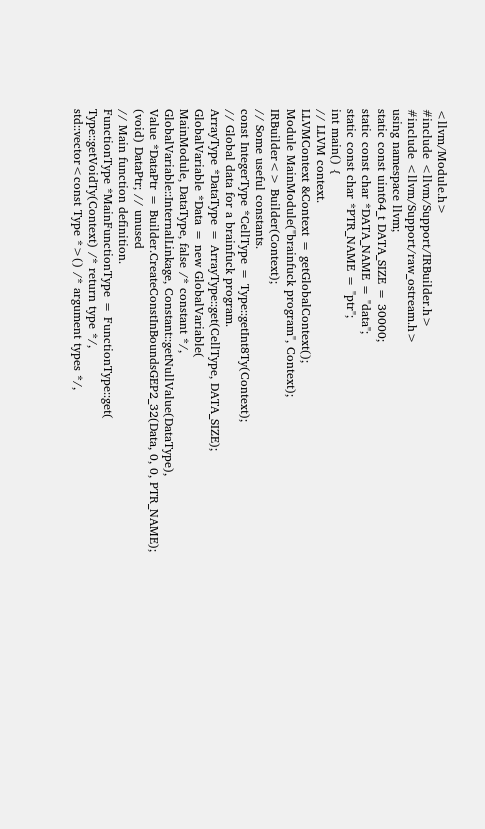<llvm/Module.h>
#include <llvm/Support/IRBuilder.h>
#include <llvm/Support/raw_ostream.h>
using namespace llvm;
static const uint64_t DATA_SIZE = 30000;
static const char *DATA_NAME = "data";
static const char *PTR_NAME = "ptr";
int main() {
// LLVM context.
LLVMContext &Context = getGlobalContext();
Module MainModule("brainfuck program", Context);
IRBuilder<> Builder(Context);
// Some useful constants.
const IntegerType *CellType = Type::getInt8Ty(Context);
// Global data for a brainfuck program.
ArrayType *DataType = ArrayType::get(CellType, DATA_SIZE);
GlobalVariable *Data = new GlobalVariable(
MainModule, DataType, false /* constant */,
GlobalVariable::InternalLinkage, Constant::getNullValue(DataType),
Value *DataPtr = Builder.CreateConstInBoundsGEP2_32(Data, 0, 0, PTR_NAME);
(void) DataPtr; // unused
// Main function definition.
FunctionType *MainFunctionType = FunctionType::get(
Type::getVoidTy(Context) /* return type */,
std::vector<const Type *>() /* argument types */,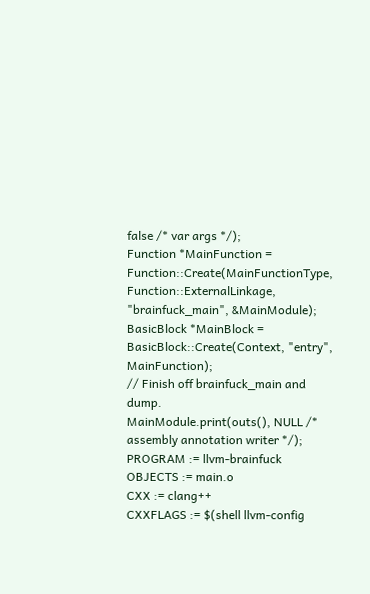false /* var args */);
Function *MainFunction = Function::Create(MainFunctionType,
Function::ExternalLinkage, "brainfuck_main", &MainModule);
BasicBlock *MainBlock = BasicBlock::Create(Context, "entry", MainFunction);
// Finish off brainfuck_main and dump.
MainModule.print(outs(), NULL /* assembly annotation writer */);
PROGRAM := llvm-brainfuck
OBJECTS := main.o
CXX := clang++
CXXFLAGS := $(shell llvm-config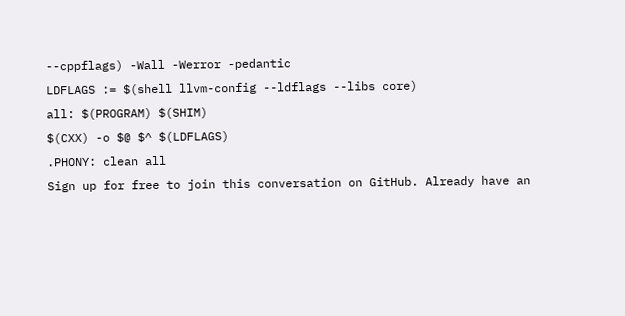--cppflags) -Wall -Werror -pedantic
LDFLAGS := $(shell llvm-config --ldflags --libs core)
all: $(PROGRAM) $(SHIM)
$(CXX) -o $@ $^ $(LDFLAGS)
.PHONY: clean all
Sign up for free to join this conversation on GitHub. Already have an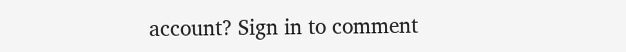account? Sign in to comment